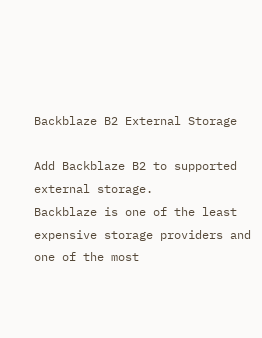Backblaze B2 External Storage

Add Backblaze B2 to supported external storage.
Backblaze is one of the least expensive storage providers and one of the most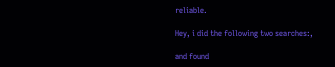reliable.

Hey, i did the following two searches:,

and found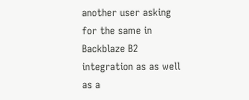another user asking for the same in Backblaze B2 integration as as well as a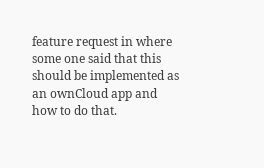feature request in where some one said that this should be implemented as an ownCloud app and how to do that.